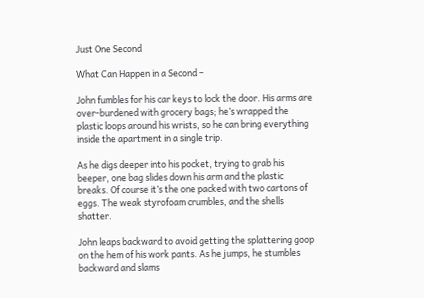Just One Second

What Can Happen in a Second –

John fumbles for his car keys to lock the door. His arms are over-burdened with grocery bags; he’s wrapped the plastic loops around his wrists, so he can bring everything inside the apartment in a single trip.

As he digs deeper into his pocket, trying to grab his beeper, one bag slides down his arm and the plastic breaks. Of course it’s the one packed with two cartons of eggs. The weak styrofoam crumbles, and the shells shatter.

John leaps backward to avoid getting the splattering goop on the hem of his work pants. As he jumps, he stumbles backward and slams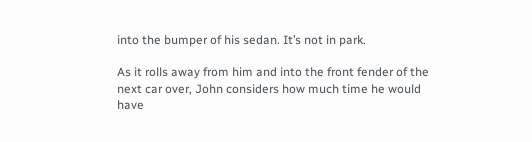into the bumper of his sedan. It’s not in park.

As it rolls away from him and into the front fender of the next car over, John considers how much time he would have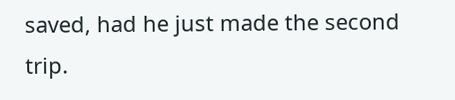saved, had he just made the second trip.